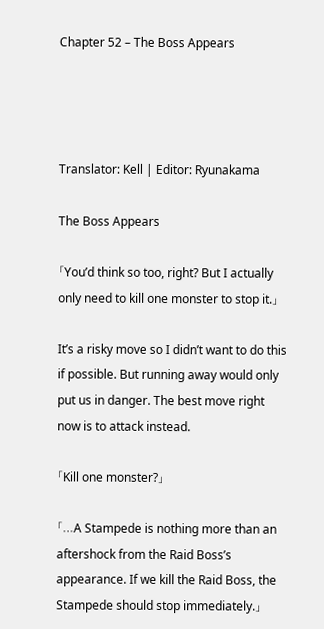Chapter 52 – The Boss Appears




Translator: Kell | Editor: Ryunakama

The Boss Appears

「You’d think so too, right? But I actually only need to kill one monster to stop it.」

It’s a risky move so I didn’t want to do this if possible. But running away would only put us in danger. The best move right now is to attack instead.

「Kill one monster?」

「…A Stampede is nothing more than an aftershock from the Raid Boss’s appearance. If we kill the Raid Boss, the Stampede should stop immediately.」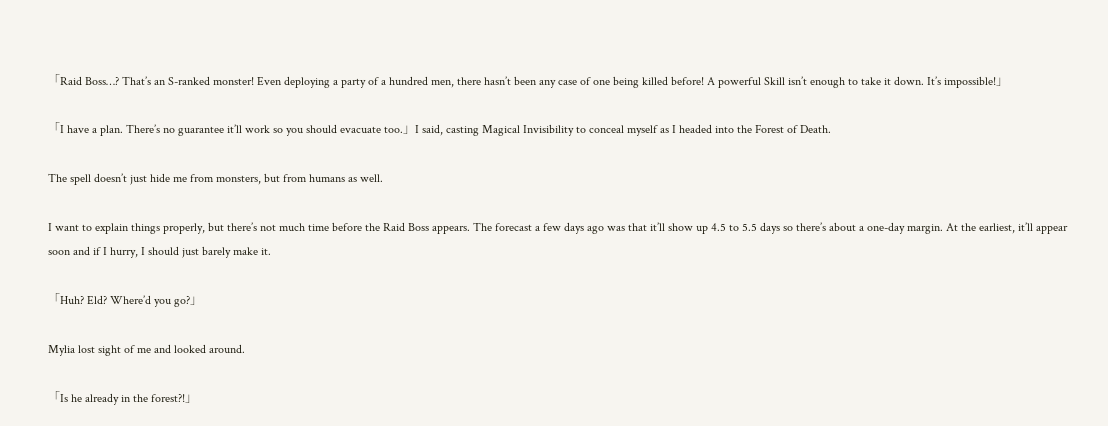「Raid Boss…? That’s an S-ranked monster! Even deploying a party of a hundred men, there hasn’t been any case of one being killed before! A powerful Skill isn’t enough to take it down. It’s impossible!」

「I have a plan. There’s no guarantee it’ll work so you should evacuate too.」I said, casting Magical Invisibility to conceal myself as I headed into the Forest of Death.

The spell doesn’t just hide me from monsters, but from humans as well.

I want to explain things properly, but there’s not much time before the Raid Boss appears. The forecast a few days ago was that it’ll show up 4.5 to 5.5 days so there’s about a one-day margin. At the earliest, it’ll appear soon and if I hurry, I should just barely make it.

「Huh? Eld? Where’d you go?」

Mylia lost sight of me and looked around.

「Is he already in the forest?!」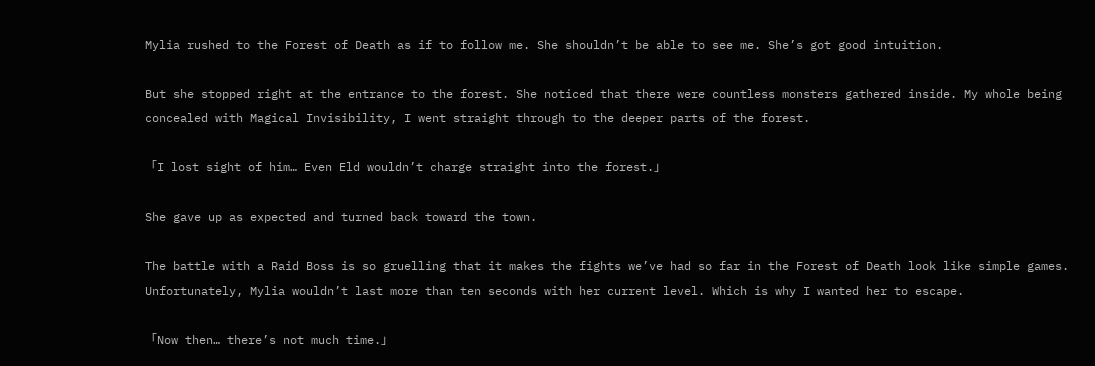Mylia rushed to the Forest of Death as if to follow me. She shouldn’t be able to see me. She’s got good intuition.

But she stopped right at the entrance to the forest. She noticed that there were countless monsters gathered inside. My whole being concealed with Magical Invisibility, I went straight through to the deeper parts of the forest.

「I lost sight of him… Even Eld wouldn’t charge straight into the forest.」

She gave up as expected and turned back toward the town.

The battle with a Raid Boss is so gruelling that it makes the fights we’ve had so far in the Forest of Death look like simple games. Unfortunately, Mylia wouldn’t last more than ten seconds with her current level. Which is why I wanted her to escape.

「Now then… there’s not much time.」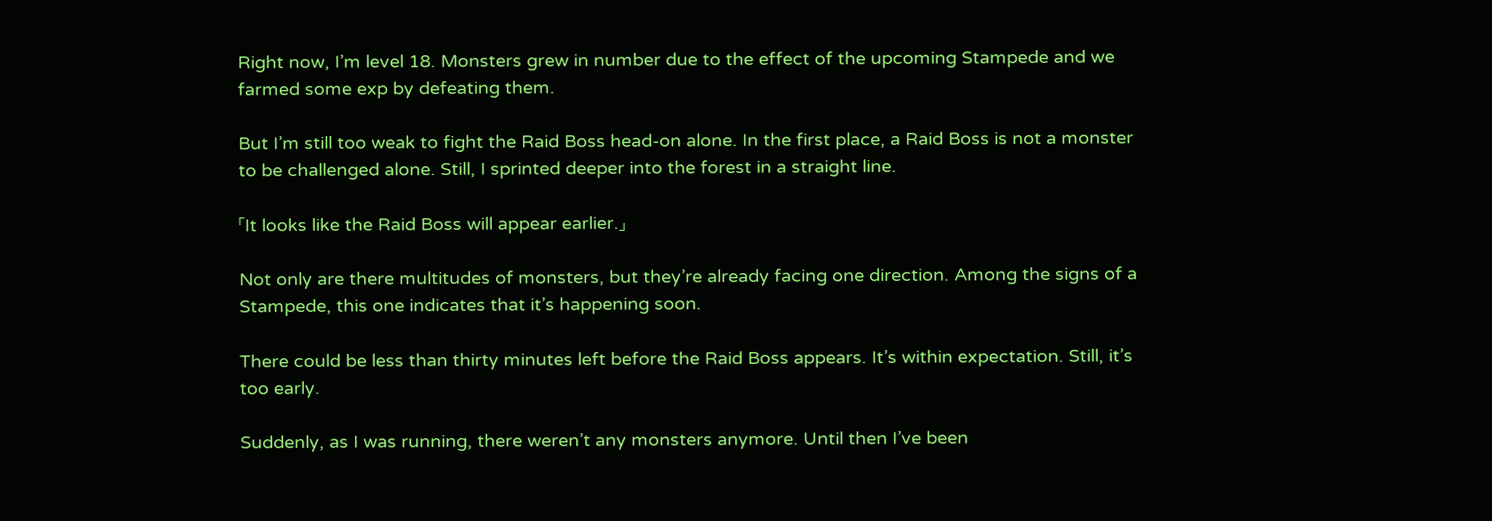Right now, I’m level 18. Monsters grew in number due to the effect of the upcoming Stampede and we farmed some exp by defeating them.

But I’m still too weak to fight the Raid Boss head-on alone. In the first place, a Raid Boss is not a monster to be challenged alone. Still, I sprinted deeper into the forest in a straight line.

「It looks like the Raid Boss will appear earlier.」

Not only are there multitudes of monsters, but they’re already facing one direction. Among the signs of a Stampede, this one indicates that it’s happening soon.

There could be less than thirty minutes left before the Raid Boss appears. It’s within expectation. Still, it’s too early.

Suddenly, as I was running, there weren’t any monsters anymore. Until then I’ve been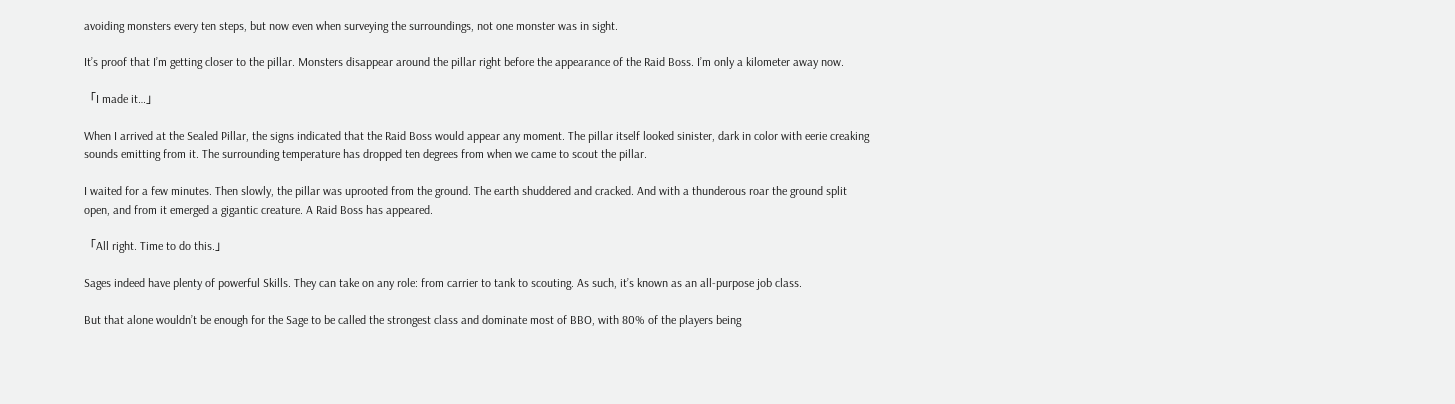avoiding monsters every ten steps, but now even when surveying the surroundings, not one monster was in sight.

It’s proof that I’m getting closer to the pillar. Monsters disappear around the pillar right before the appearance of the Raid Boss. I’m only a kilometer away now.

「I made it…」

When I arrived at the Sealed Pillar, the signs indicated that the Raid Boss would appear any moment. The pillar itself looked sinister, dark in color with eerie creaking sounds emitting from it. The surrounding temperature has dropped ten degrees from when we came to scout the pillar.

I waited for a few minutes. Then slowly, the pillar was uprooted from the ground. The earth shuddered and cracked. And with a thunderous roar the ground split open, and from it emerged a gigantic creature. A Raid Boss has appeared.

「All right. Time to do this.」

Sages indeed have plenty of powerful Skills. They can take on any role: from carrier to tank to scouting. As such, it’s known as an all-purpose job class.

But that alone wouldn’t be enough for the Sage to be called the strongest class and dominate most of BBO, with 80% of the players being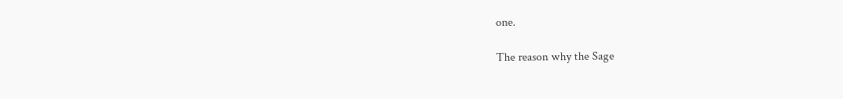one.

The reason why the Sage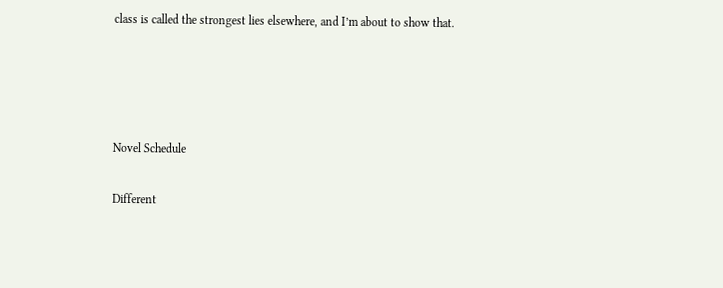class is called the strongest lies elsewhere, and I’m about to show that.




Novel Schedule

Different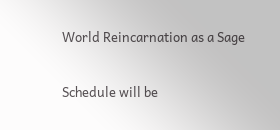World Reincarnation as a Sage

Schedule will be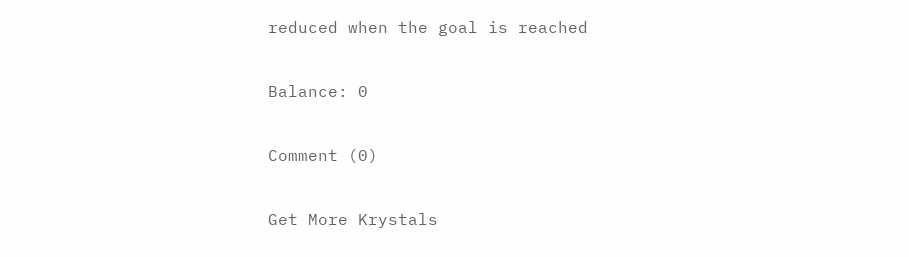reduced when the goal is reached

Balance: 0

Comment (0)

Get More Krystals